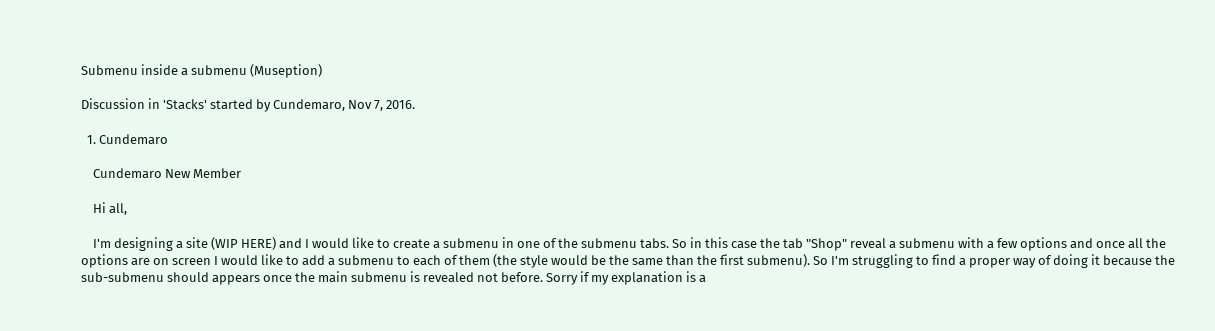Submenu inside a submenu (Museption)

Discussion in 'Stacks' started by Cundemaro, Nov 7, 2016.

  1. Cundemaro

    Cundemaro New Member

    Hi all,

    I'm designing a site (WIP HERE) and I would like to create a submenu in one of the submenu tabs. So in this case the tab "Shop" reveal a submenu with a few options and once all the options are on screen I would like to add a submenu to each of them (the style would be the same than the first submenu). So I'm struggling to find a proper way of doing it because the sub-submenu should appears once the main submenu is revealed not before. Sorry if my explanation is a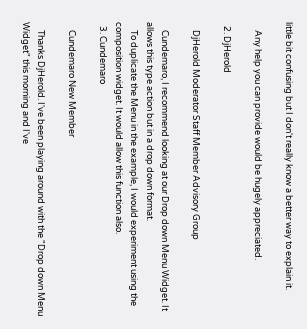little bit confusing but I don't really know a better way to explain it.

    Any help you can provide would be hugely appreciated.

  2. DjHerold

    DjHerold Moderator Staff Member Advisory Group

    Cundemaro, I recommend looking at our Drop down Menu Widget. It allows this type action but in a drop down format.
    To duplicate the Menu in the example, I would experiment using the composition widget. It would allow this function also.
  3. Cundemaro

    Cundemaro New Member

    Thanks DjHerold. I've been playing around with the "Drop down Menu Widget" this morning and I've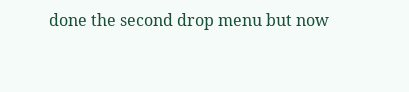done the second drop menu but now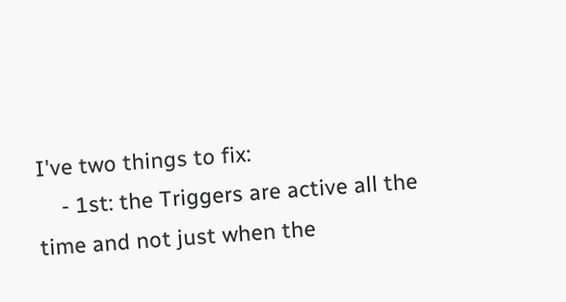I've two things to fix:
    - 1st: the Triggers are active all the time and not just when the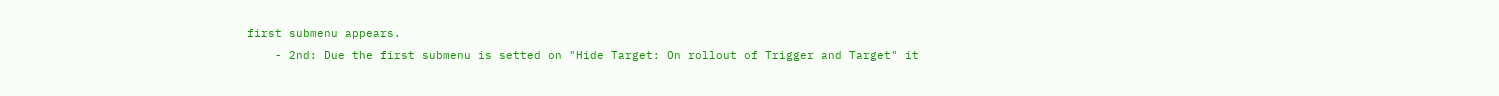first submenu appears.
    - 2nd: Due the first submenu is setted on "Hide Target: On rollout of Trigger and Target" it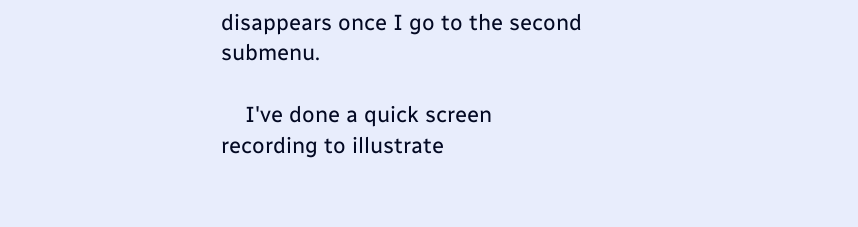disappears once I go to the second submenu.

    I've done a quick screen recording to illustrate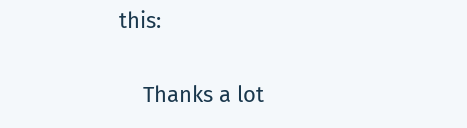this:

    Thanks a lot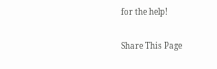for the help!

Share This Page